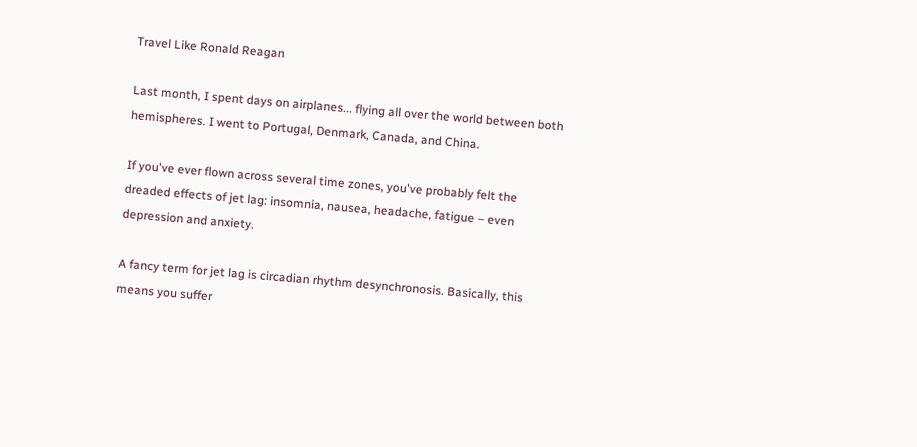Travel Like Ronald Reagan

Last month, I spent days on airplanes... flying all over the world between both hemispheres. I went to Portugal, Denmark, Canada, and China.

If you've ever flown across several time zones, you've probably felt the dreaded effects of jet lag: insomnia, nausea, headache, fatigue – even depression and anxiety.

A fancy term for jet lag is circadian rhythm desynchronosis. Basically, this means you suffer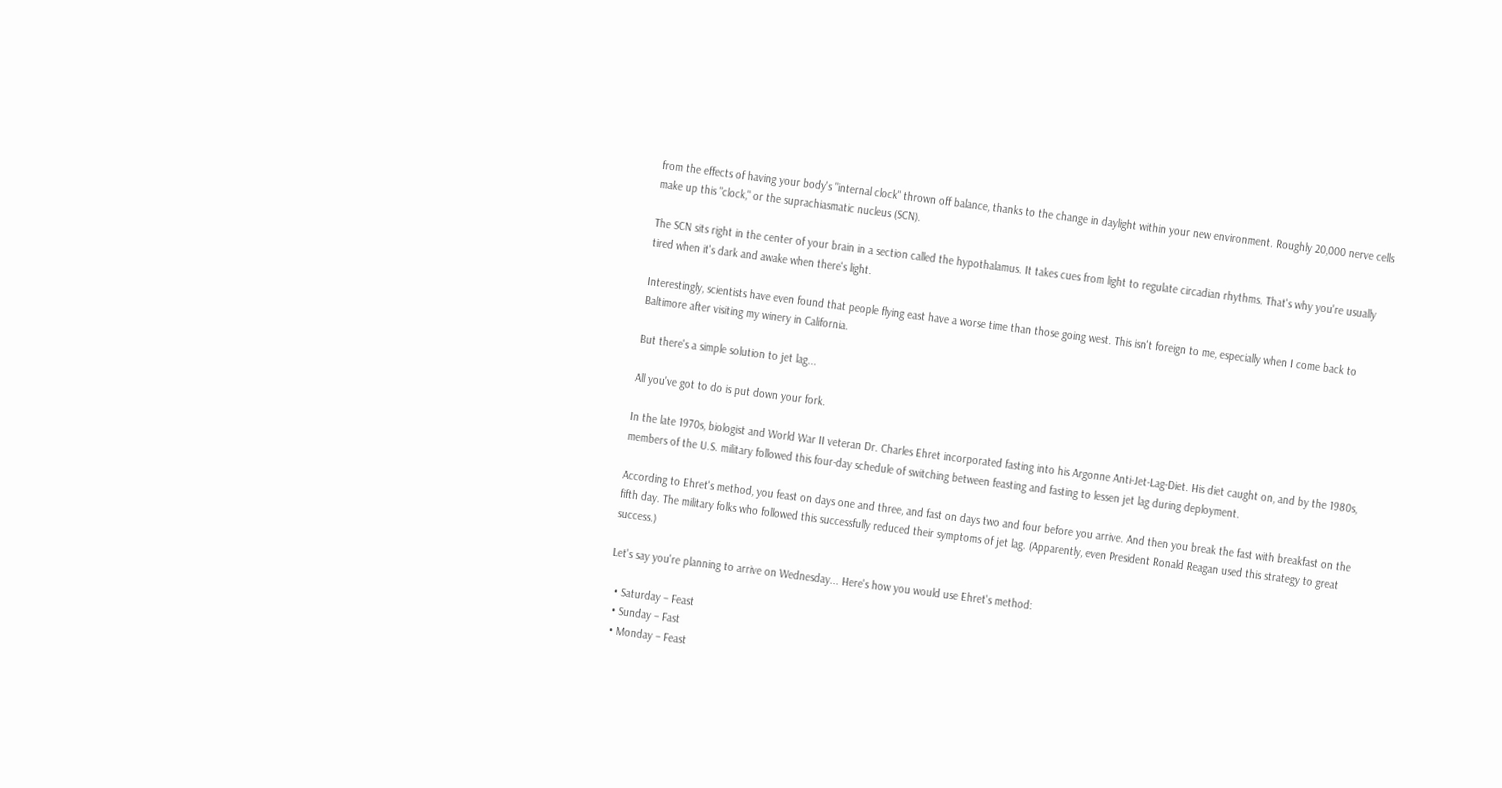from the effects of having your body's "internal clock" thrown off balance, thanks to the change in daylight within your new environment. Roughly 20,000 nerve cells make up this "clock," or the suprachiasmatic nucleus (SCN).

The SCN sits right in the center of your brain in a section called the hypothalamus. It takes cues from light to regulate circadian rhythms. That's why you're usually tired when it's dark and awake when there's light.

Interestingly, scientists have even found that people flying east have a worse time than those going west. This isn't foreign to me, especially when I come back to Baltimore after visiting my winery in California.

But there's a simple solution to jet lag...

All you've got to do is put down your fork.

In the late 1970s, biologist and World War II veteran Dr. Charles Ehret incorporated fasting into his Argonne Anti-Jet-Lag-Diet. His diet caught on, and by the 1980s, members of the U.S. military followed this four-day schedule of switching between feasting and fasting to lessen jet lag during deployment.

According to Ehret's method, you feast on days one and three, and fast on days two and four before you arrive. And then you break the fast with breakfast on the fifth day. The military folks who followed this successfully reduced their symptoms of jet lag. (Apparently, even President Ronald Reagan used this strategy to great success.)

Let's say you're planning to arrive on Wednesday... Here's how you would use Ehret's method:

  • Saturday – Feast
  • Sunday – Fast
  • Monday – Feast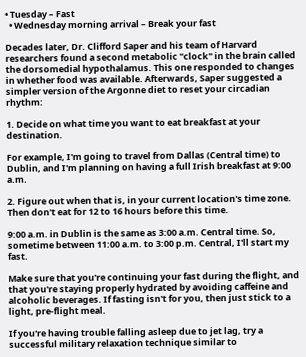• Tuesday – Fast
  • Wednesday morning arrival – Break your fast

Decades later, Dr. Clifford Saper and his team of Harvard researchers found a second metabolic "clock" in the brain called the dorsomedial hypothalamus. This one responded to changes in whether food was available. Afterwards, Saper suggested a simpler version of the Argonne diet to reset your circadian rhythm:

1. Decide on what time you want to eat breakfast at your destination.

For example, I'm going to travel from Dallas (Central time) to Dublin, and I'm planning on having a full Irish breakfast at 9:00 a.m.

2. Figure out when that is, in your current location's time zone. Then don't eat for 12 to 16 hours before this time.

9:00 a.m. in Dublin is the same as 3:00 a.m. Central time. So, sometime between 11:00 a.m. to 3:00 p.m. Central, I'll start my fast.

Make sure that you're continuing your fast during the flight, and that you're staying properly hydrated by avoiding caffeine and alcoholic beverages. If fasting isn't for you, then just stick to a light, pre-flight meal.

If you're having trouble falling asleep due to jet lag, try a successful military relaxation technique similar to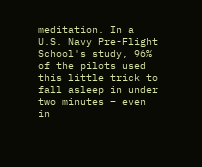meditation. In a U.S. Navy Pre-Flight School's study, 96% of the pilots used this little trick to fall asleep in under two minutes – even in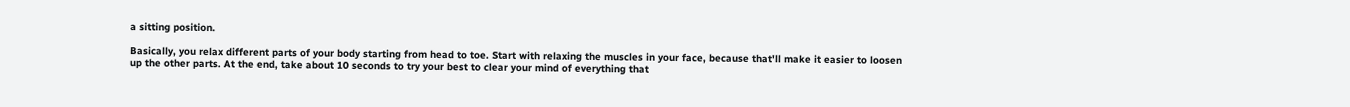a sitting position.

Basically, you relax different parts of your body starting from head to toe. Start with relaxing the muscles in your face, because that'll make it easier to loosen up the other parts. At the end, take about 10 seconds to try your best to clear your mind of everything that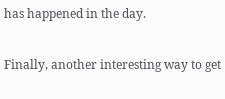has happened in the day.

Finally, another interesting way to get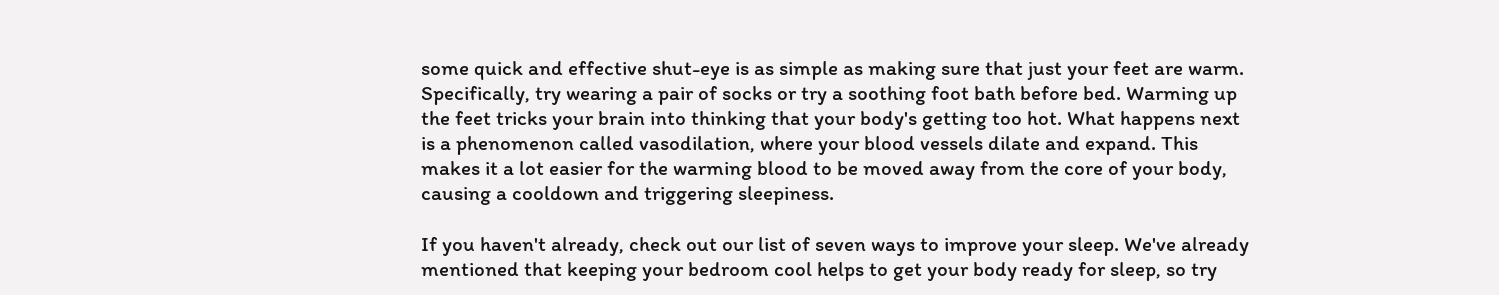some quick and effective shut-eye is as simple as making sure that just your feet are warm. Specifically, try wearing a pair of socks or try a soothing foot bath before bed. Warming up the feet tricks your brain into thinking that your body's getting too hot. What happens next is a phenomenon called vasodilation, where your blood vessels dilate and expand. This makes it a lot easier for the warming blood to be moved away from the core of your body, causing a cooldown and triggering sleepiness.

If you haven't already, check out our list of seven ways to improve your sleep. We've already mentioned that keeping your bedroom cool helps to get your body ready for sleep, so try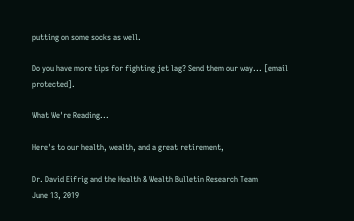putting on some socks as well.

Do you have more tips for fighting jet lag? Send them our way... [email protected].

What We're Reading...

Here's to our health, wealth, and a great retirement,

Dr. David Eifrig and the Health & Wealth Bulletin Research Team
June 13, 2019